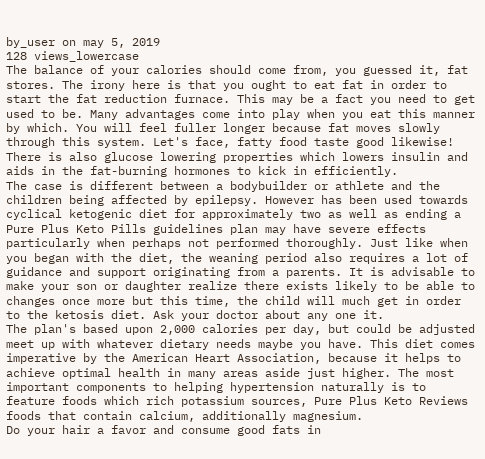by_user on may 5, 2019
128 views_lowercase
The balance of your calories should come from, you guessed it, fat stores. The irony here is that you ought to eat fat in order to start the fat reduction furnace. This may be a fact you need to get used to be. Many advantages come into play when you eat this manner by which. You will feel fuller longer because fat moves slowly through this system. Let's face, fatty food taste good likewise! There is also glucose lowering properties which lowers insulin and aids in the fat-burning hormones to kick in efficiently.
The case is different between a bodybuilder or athlete and the children being affected by epilepsy. However has been used towards cyclical ketogenic diet for approximately two as well as ending a Pure Plus Keto Pills guidelines plan may have severe effects particularly when perhaps not performed thoroughly. Just like when you began with the diet, the weaning period also requires a lot of guidance and support originating from a parents. It is advisable to make your son or daughter realize there exists likely to be able to changes once more but this time, the child will much get in order to the ketosis diet. Ask your doctor about any one it.
The plan's based upon 2,000 calories per day, but could be adjusted meet up with whatever dietary needs maybe you have. This diet comes imperative by the American Heart Association, because it helps to achieve optimal health in many areas aside just higher. The most important components to helping hypertension naturally is to feature foods which rich potassium sources, Pure Plus Keto Reviews foods that contain calcium, additionally magnesium.
Do your hair a favor and consume good fats in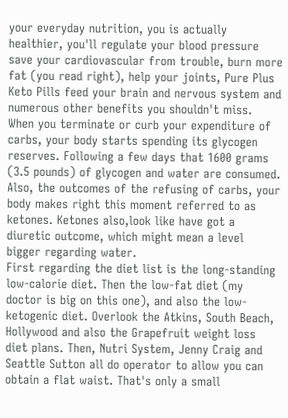your everyday nutrition, you is actually healthier, you'll regulate your blood pressure save your cardiovascular from trouble, burn more fat (you read right), help your joints, Pure Plus Keto Pills feed your brain and nervous system and numerous other benefits you shouldn't miss.
When you terminate or curb your expenditure of carbs, your body starts spending its glycogen reserves. Following a few days that 1600 grams (3.5 pounds) of glycogen and water are consumed. Also, the outcomes of the refusing of carbs, your body makes right this moment referred to as ketones. Ketones also,look like have got a diuretic outcome, which might mean a level bigger regarding water.
First regarding the diet list is the long-standing low-calorie diet. Then the low-fat diet (my doctor is big on this one), and also the low-ketogenic diet. Overlook the Atkins, South Beach, Hollywood and also the Grapefruit weight loss diet plans. Then, Nutri System, Jenny Craig and Seattle Sutton all do operator to allow you can obtain a flat waist. That's only a small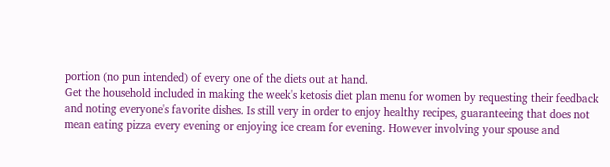portion (no pun intended) of every one of the diets out at hand.
Get the household included in making the week's ketosis diet plan menu for women by requesting their feedback and noting everyone's favorite dishes. Is still very in order to enjoy healthy recipes, guaranteeing that does not mean eating pizza every evening or enjoying ice cream for evening. However involving your spouse and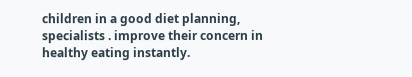children in a good diet planning, specialists . improve their concern in healthy eating instantly.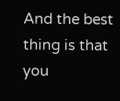And the best thing is that you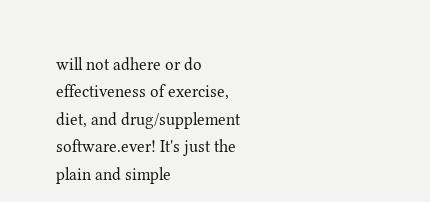will not adhere or do effectiveness of exercise, diet, and drug/supplement software.ever! It's just the plain and simple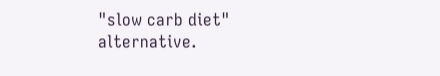"slow carb diet" alternative.